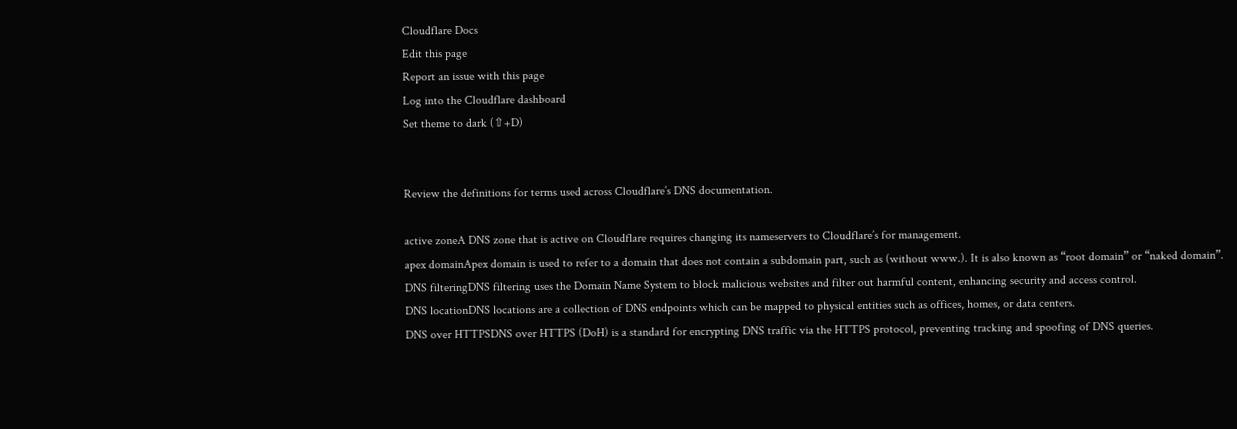Cloudflare Docs
Edit this page
Report an issue with this page
Log into the Cloudflare dashboard
Set theme to dark (⇧+D)


Review the definitions for terms used across Cloudflare’s DNS documentation.

active zoneA DNS zone that is active on Cloudflare requires changing its nameservers to Cloudflare’s for management.
apex domainApex domain is used to refer to a domain that does not contain a subdomain part, such as (without www.). It is also known as “root domain” or “naked domain”.
DNS filteringDNS filtering uses the Domain Name System to block malicious websites and filter out harmful content, enhancing security and access control.
DNS locationDNS locations are a collection of DNS endpoints which can be mapped to physical entities such as offices, homes, or data centers.
DNS over HTTPSDNS over HTTPS (DoH) is a standard for encrypting DNS traffic via the HTTPS protocol, preventing tracking and spoofing of DNS queries.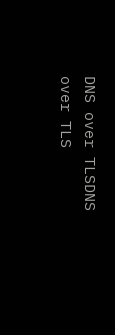DNS over TLSDNS over TLS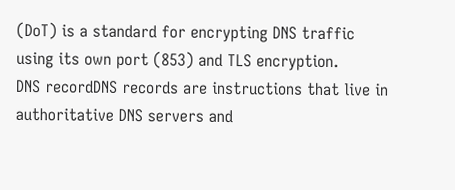(DoT) is a standard for encrypting DNS traffic using its own port (853) and TLS encryption.
DNS recordDNS records are instructions that live in authoritative DNS servers and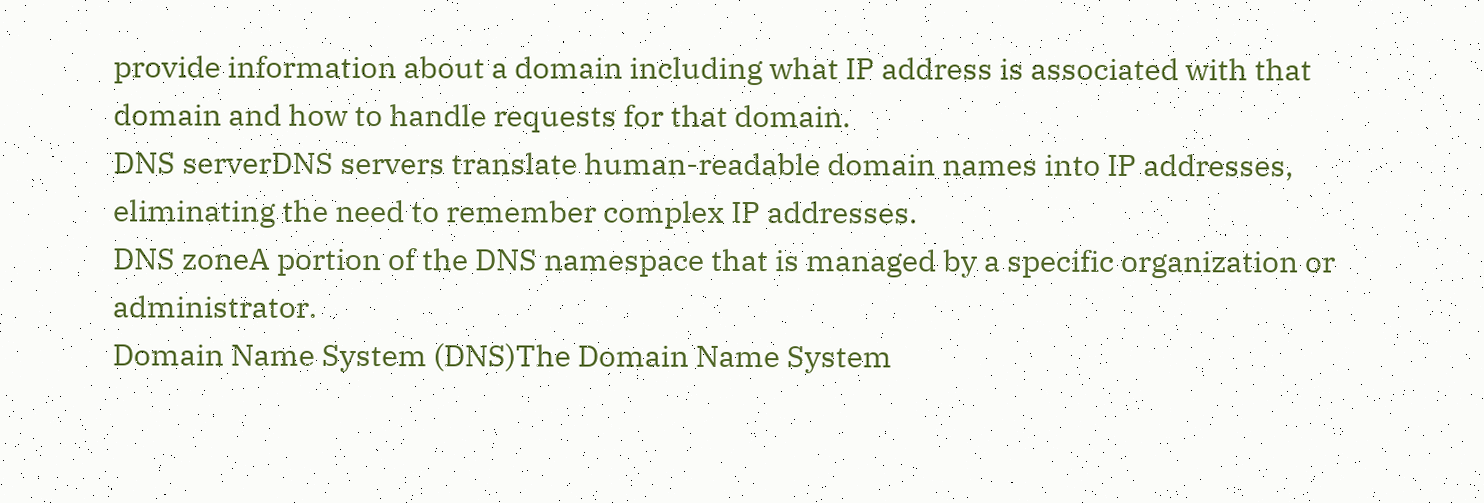provide information about a domain including what IP address is associated with that domain and how to handle requests for that domain.
DNS serverDNS servers translate human-readable domain names into IP addresses, eliminating the need to remember complex IP addresses.
DNS zoneA portion of the DNS namespace that is managed by a specific organization or administrator.
Domain Name System (DNS)The Domain Name System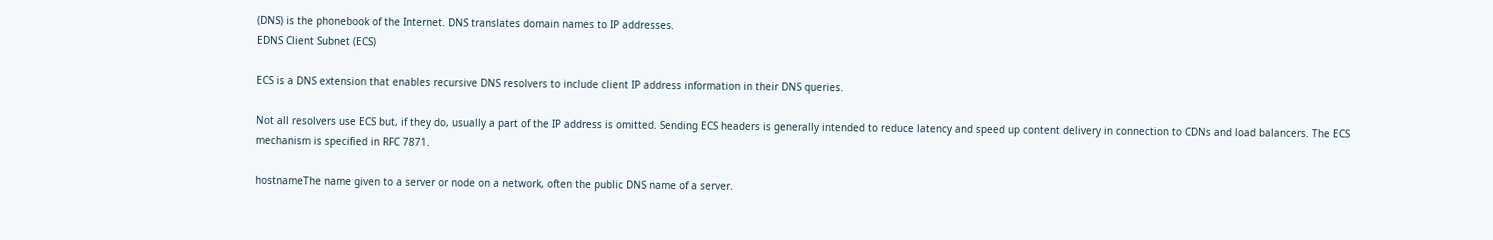(DNS) is the phonebook of the Internet. DNS translates domain names to IP addresses.
EDNS Client Subnet (ECS)

ECS is a DNS extension that enables recursive DNS resolvers to include client IP address information in their DNS queries.

Not all resolvers use ECS but, if they do, usually a part of the IP address is omitted. Sending ECS headers is generally intended to reduce latency and speed up content delivery in connection to CDNs and load balancers. The ECS mechanism is specified in RFC 7871.

hostnameThe name given to a server or node on a network, often the public DNS name of a server.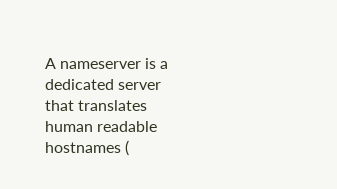A nameserver is a dedicated server that translates human readable hostnames (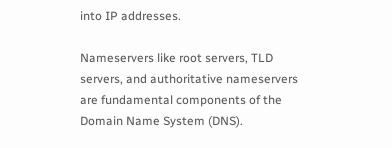into IP addresses.

Nameservers like root servers, TLD servers, and authoritative nameservers are fundamental components of the Domain Name System (DNS).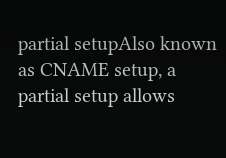partial setupAlso known as CNAME setup, a partial setup allows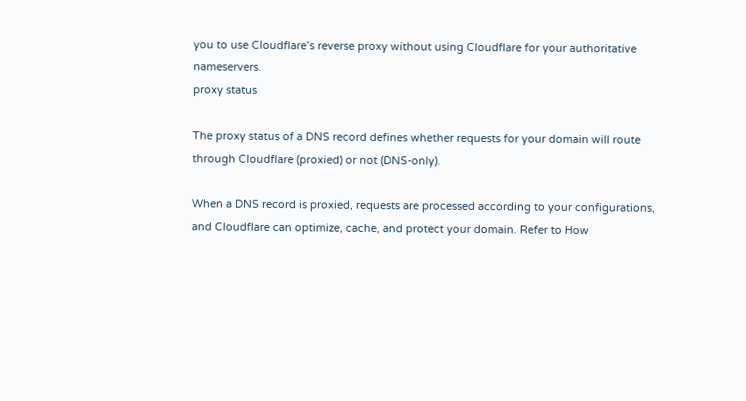you to use Cloudflare’s reverse proxy without using Cloudflare for your authoritative nameservers.
proxy status

The proxy status of a DNS record defines whether requests for your domain will route through Cloudflare (proxied) or not (DNS-only).

When a DNS record is proxied, requests are processed according to your configurations, and Cloudflare can optimize, cache, and protect your domain. Refer to How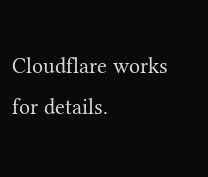Cloudflare works for details.